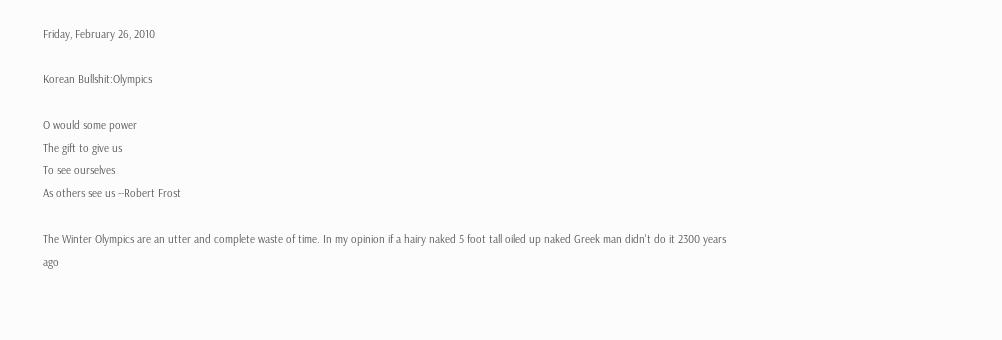Friday, February 26, 2010

Korean Bullshit:Olympics

O would some power
The gift to give us
To see ourselves
As others see us --Robert Frost

The Winter Olympics are an utter and complete waste of time. In my opinion if a hairy naked 5 foot tall oiled up naked Greek man didn't do it 2300 years ago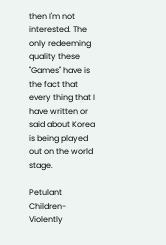then I'm not interested. The only redeeming quality these "Games" have is the fact that every thing that I have written or said about Korea is being played out on the world stage.

Petulant Children- Violently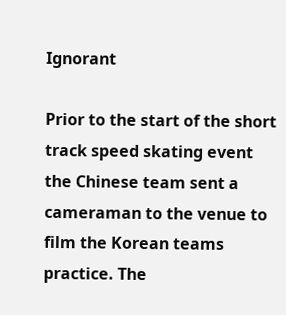Ignorant

Prior to the start of the short track speed skating event the Chinese team sent a cameraman to the venue to film the Korean teams practice. The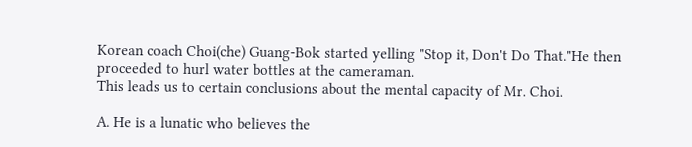Korean coach Choi(che) Guang-Bok started yelling "Stop it, Don't Do That."He then proceeded to hurl water bottles at the cameraman.
This leads us to certain conclusions about the mental capacity of Mr. Choi.

A. He is a lunatic who believes the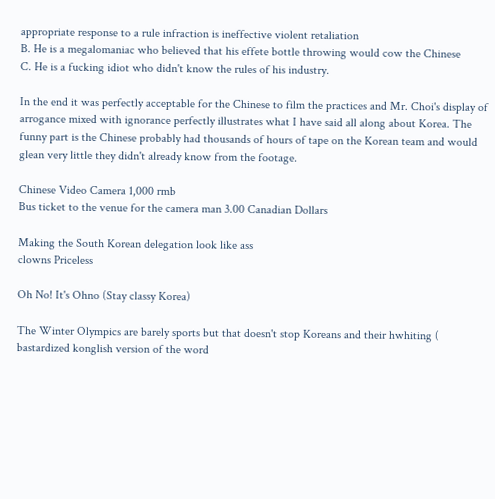appropriate response to a rule infraction is ineffective violent retaliation
B. He is a megalomaniac who believed that his effete bottle throwing would cow the Chinese
C. He is a fucking idiot who didn't know the rules of his industry.

In the end it was perfectly acceptable for the Chinese to film the practices and Mr. Choi's display of arrogance mixed with ignorance perfectly illustrates what I have said all along about Korea. The funny part is the Chinese probably had thousands of hours of tape on the Korean team and would glean very little they didn't already know from the footage.

Chinese Video Camera 1,000 rmb
Bus ticket to the venue for the camera man 3.00 Canadian Dollars

Making the South Korean delegation look like ass
clowns Priceless

Oh No! It's Ohno (Stay classy Korea)

The Winter Olympics are barely sports but that doesn't stop Koreans and their hwhiting ( bastardized konglish version of the word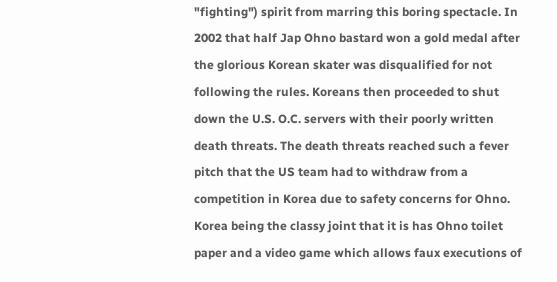"fighting") spirit from marring this boring spectacle. In 2002 that half Jap Ohno bastard won a gold medal after the glorious Korean skater was disqualified for not following the rules. Koreans then proceeded to shut down the U.S. O.C. servers with their poorly written death threats. The death threats reached such a fever pitch that the US team had to withdraw from a competition in Korea due to safety concerns for Ohno. Korea being the classy joint that it is has Ohno toilet paper and a video game which allows faux executions of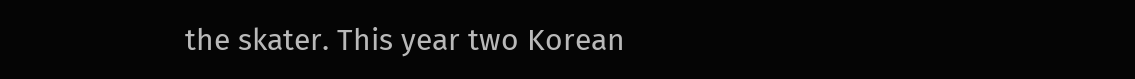the skater. This year two Korean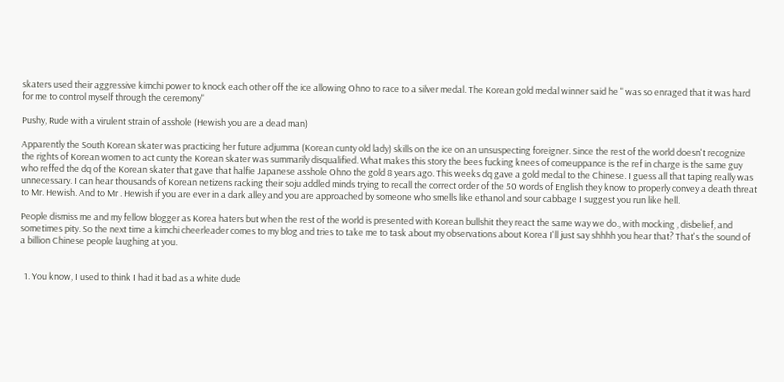skaters used their aggressive kimchi power to knock each other off the ice allowing Ohno to race to a silver medal. The Korean gold medal winner said he " was so enraged that it was hard for me to control myself through the ceremony"

Pushy, Rude with a virulent strain of asshole (Hewish you are a dead man)

Apparently the South Korean skater was practicing her future adjumma (Korean cunty old lady) skills on the ice on an unsuspecting foreigner. Since the rest of the world doesn't recognize the rights of Korean women to act cunty the Korean skater was summarily disqualified. What makes this story the bees fucking knees of comeuppance is the ref in charge is the same guy who reffed the dq of the Korean skater that gave that halfie Japanese asshole Ohno the gold 8 years ago. This weeks dq gave a gold medal to the Chinese. I guess all that taping really was unnecessary. I can hear thousands of Korean netizens racking their soju addled minds trying to recall the correct order of the 50 words of English they know to properly convey a death threat to Mr. Hewish. And to Mr . Hewish if you are ever in a dark alley and you are approached by someone who smells like ethanol and sour cabbage I suggest you run like hell.

People dismiss me and my fellow blogger as Korea haters but when the rest of the world is presented with Korean bullshit they react the same way we do., with mocking , disbelief, and sometimes pity. So the next time a kimchi cheerleader comes to my blog and tries to take me to task about my observations about Korea I'll just say shhhh you hear that? That's the sound of a billion Chinese people laughing at you.


  1. You know, I used to think I had it bad as a white dude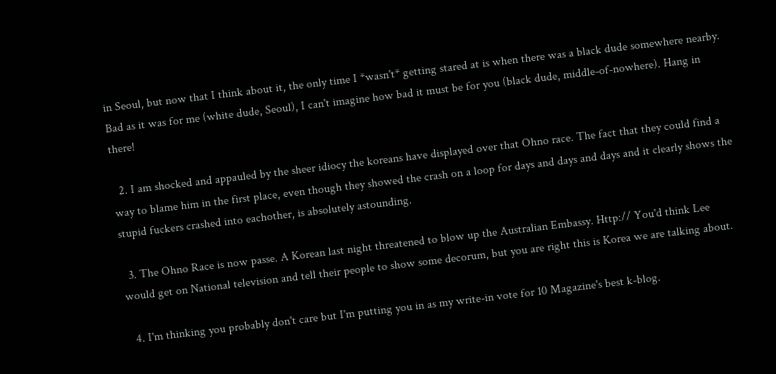in Seoul, but now that I think about it, the only time I *wasn't* getting stared at is when there was a black dude somewhere nearby. Bad as it was for me (white dude, Seoul), I can't imagine how bad it must be for you (black dude, middle-of-nowhere). Hang in there!

  2. I am shocked and appauled by the sheer idiocy the koreans have displayed over that Ohno race. The fact that they could find a way to blame him in the first place, even though they showed the crash on a loop for days and days and days and it clearly shows the stupid fuckers crashed into eachother, is absolutely astounding.

  3. The Ohno Race is now passe. A Korean last night threatened to blow up the Australian Embassy. Http:// You'd think Lee would get on National television and tell their people to show some decorum, but you are right this is Korea we are talking about.

  4. I'm thinking you probably don't care but I'm putting you in as my write-in vote for 10 Magazine's best k-blog.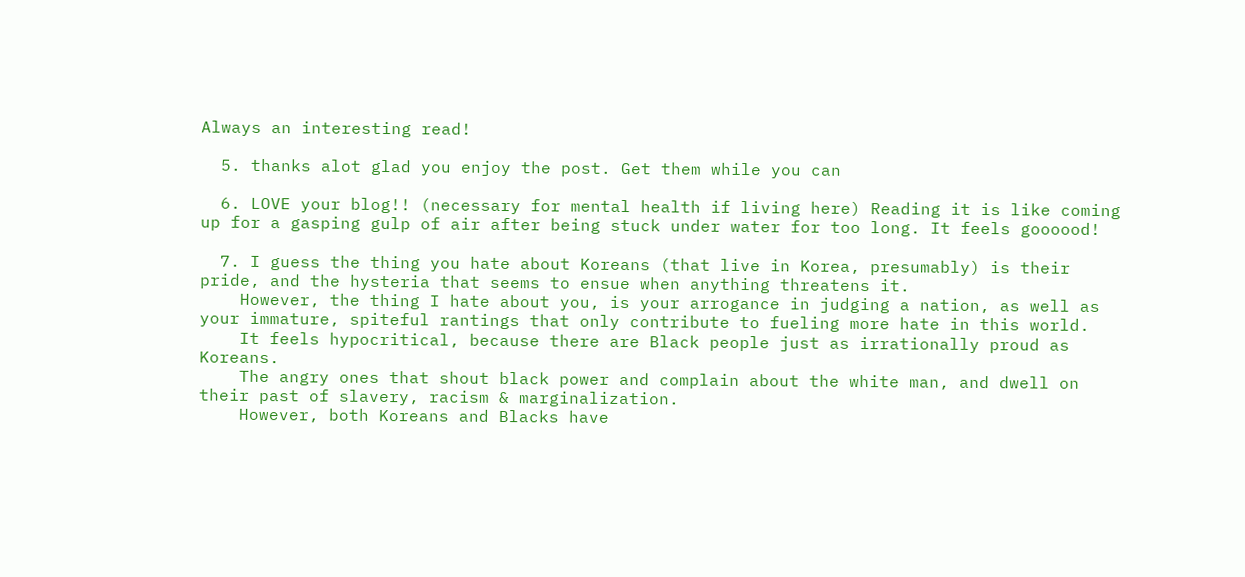Always an interesting read!

  5. thanks alot glad you enjoy the post. Get them while you can

  6. LOVE your blog!! (necessary for mental health if living here) Reading it is like coming up for a gasping gulp of air after being stuck under water for too long. It feels goooood!

  7. I guess the thing you hate about Koreans (that live in Korea, presumably) is their pride, and the hysteria that seems to ensue when anything threatens it.
    However, the thing I hate about you, is your arrogance in judging a nation, as well as your immature, spiteful rantings that only contribute to fueling more hate in this world.
    It feels hypocritical, because there are Black people just as irrationally proud as Koreans.
    The angry ones that shout black power and complain about the white man, and dwell on their past of slavery, racism & marginalization.
    However, both Koreans and Blacks have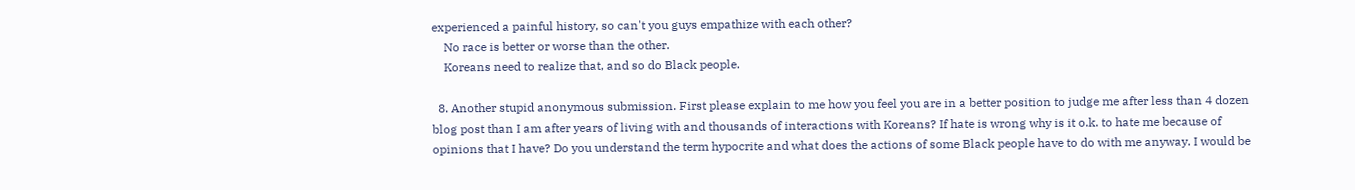experienced a painful history, so can't you guys empathize with each other?
    No race is better or worse than the other.
    Koreans need to realize that, and so do Black people.

  8. Another stupid anonymous submission. First please explain to me how you feel you are in a better position to judge me after less than 4 dozen blog post than I am after years of living with and thousands of interactions with Koreans? If hate is wrong why is it o.k. to hate me because of opinions that I have? Do you understand the term hypocrite and what does the actions of some Black people have to do with me anyway. I would be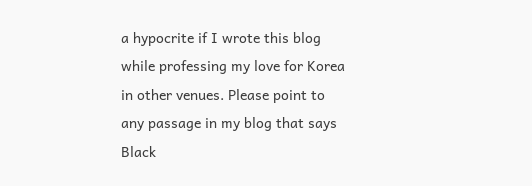a hypocrite if I wrote this blog while professing my love for Korea in other venues. Please point to any passage in my blog that says Black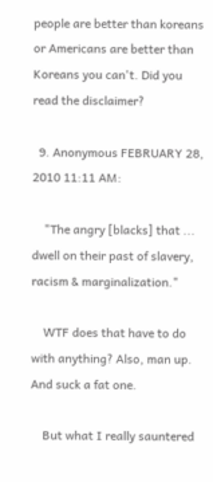people are better than koreans or Americans are better than Koreans you can't. Did you read the disclaimer?

  9. Anonymous FEBRUARY 28, 2010 11:11 AM:

    "The angry [blacks] that ... dwell on their past of slavery, racism & marginalization."

    WTF does that have to do with anything? Also, man up. And suck a fat one.

    But what I really sauntered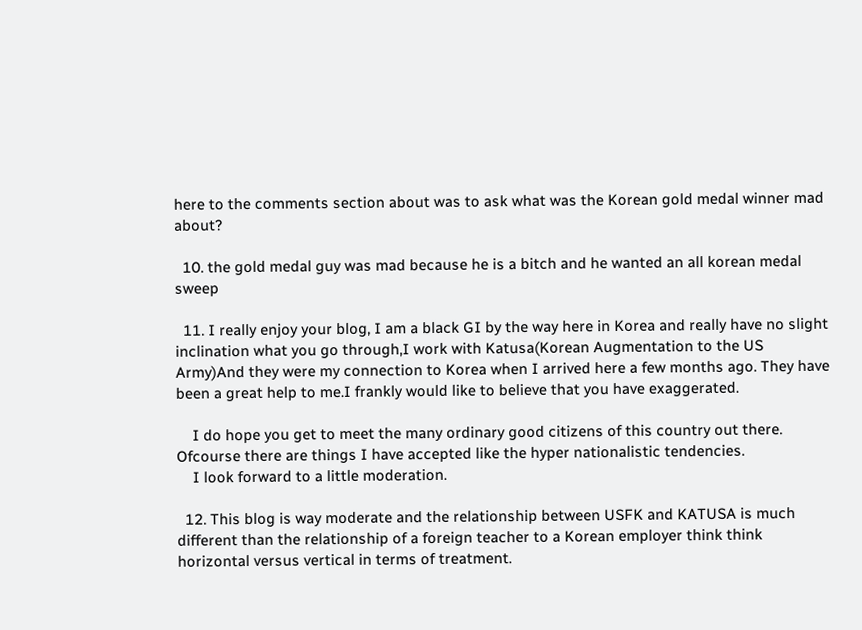here to the comments section about was to ask what was the Korean gold medal winner mad about?

  10. the gold medal guy was mad because he is a bitch and he wanted an all korean medal sweep

  11. I really enjoy your blog, I am a black GI by the way here in Korea and really have no slight inclination what you go through,I work with Katusa(Korean Augmentation to the US Army)And they were my connection to Korea when I arrived here a few months ago. They have been a great help to me.I frankly would like to believe that you have exaggerated.

    I do hope you get to meet the many ordinary good citizens of this country out there. Ofcourse there are things I have accepted like the hyper nationalistic tendencies.
    I look forward to a little moderation.

  12. This blog is way moderate and the relationship between USFK and KATUSA is much different than the relationship of a foreign teacher to a Korean employer think think horizontal versus vertical in terms of treatment.